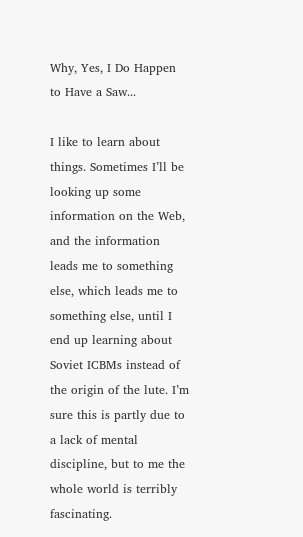Why, Yes, I Do Happen to Have a Saw...

I like to learn about things. Sometimes I’ll be looking up some information on the Web, and the information leads me to something else, which leads me to something else, until I end up learning about Soviet ICBMs instead of the origin of the lute. I’m sure this is partly due to a lack of mental discipline, but to me the whole world is terribly fascinating.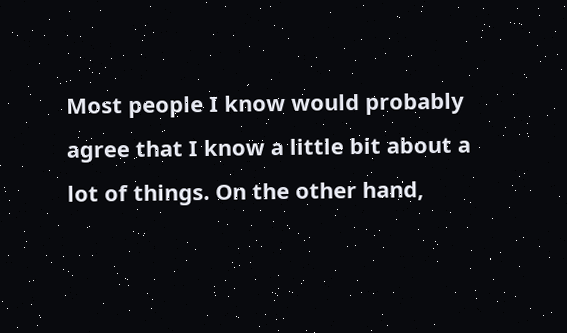Most people I know would probably agree that I know a little bit about a lot of things. On the other hand,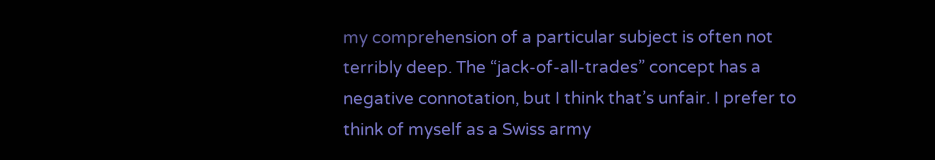my comprehension of a particular subject is often not terribly deep. The “jack-of-all-trades” concept has a negative connotation, but I think that’s unfair. I prefer to think of myself as a Swiss army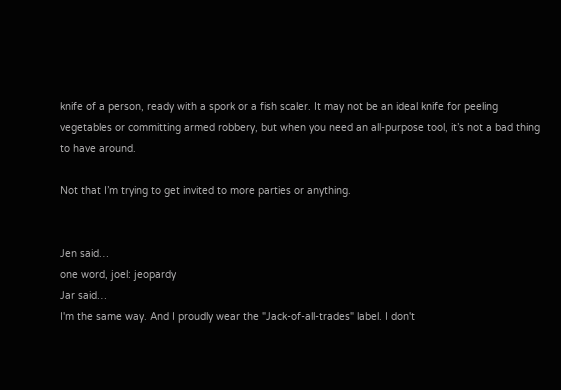knife of a person, ready with a spork or a fish scaler. It may not be an ideal knife for peeling vegetables or committing armed robbery, but when you need an all-purpose tool, it’s not a bad thing to have around.

Not that I’m trying to get invited to more parties or anything.


Jen said…
one word, joel: jeopardy
Jar said…
I'm the same way. And I proudly wear the "Jack-of-all-trades" label. I don't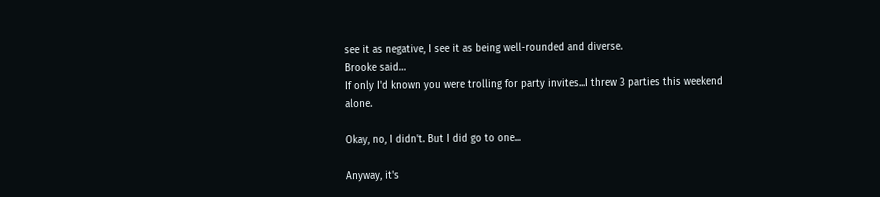see it as negative, I see it as being well-rounded and diverse.
Brooke said…
If only I'd known you were trolling for party invites...I threw 3 parties this weekend alone.

Okay, no, I didn't. But I did go to one...

Anyway, it's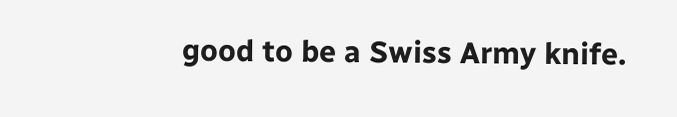good to be a Swiss Army knife.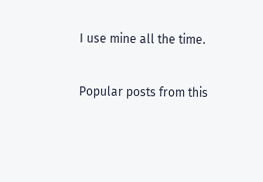I use mine all the time.

Popular posts from this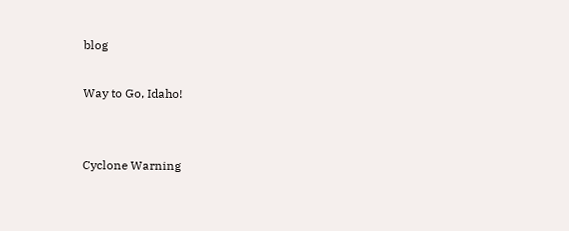blog

Way to Go, Idaho!


Cyclone Warning